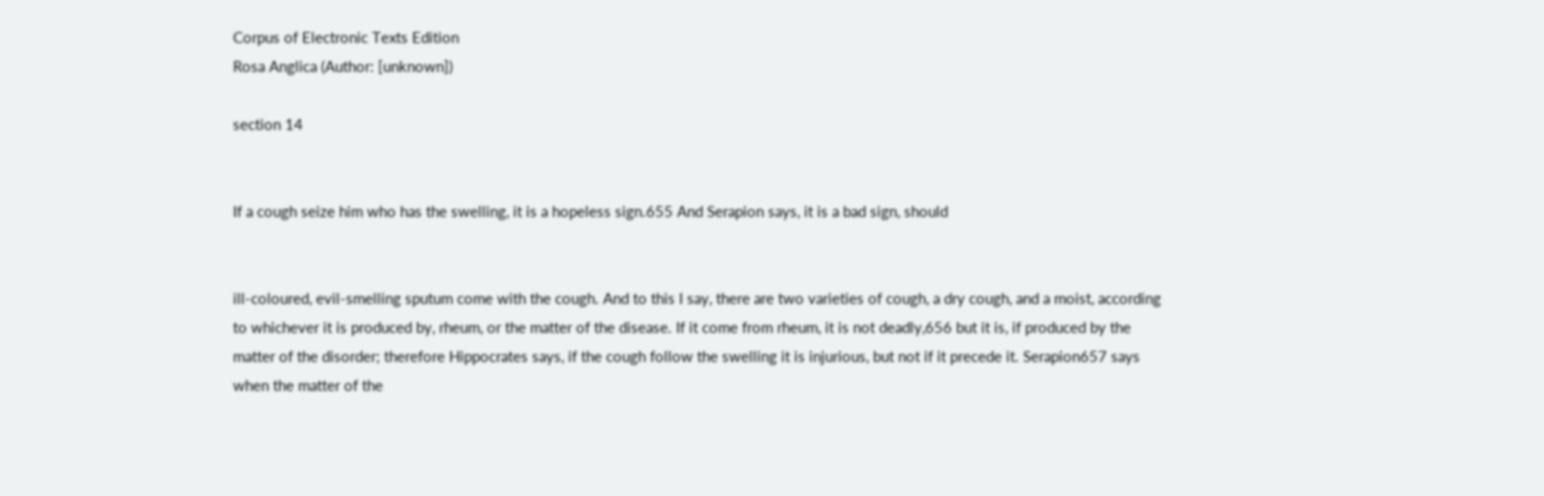Corpus of Electronic Texts Edition
Rosa Anglica (Author: [unknown])

section 14


If a cough seize him who has the swelling, it is a hopeless sign.655 And Serapion says, it is a bad sign, should


ill-coloured, evil-smelling sputum come with the cough. And to this I say, there are two varieties of cough, a dry cough, and a moist, according to whichever it is produced by, rheum, or the matter of the disease. If it come from rheum, it is not deadly,656 but it is, if produced by the matter of the disorder; therefore Hippocrates says, if the cough follow the swelling it is injurious, but not if it precede it. Serapion657 says when the matter of the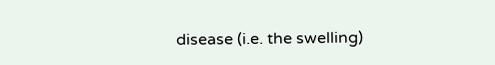disease (i.e. the swelling)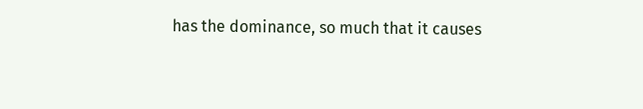has the dominance, so much that it causes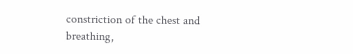constriction of the chest and breathing,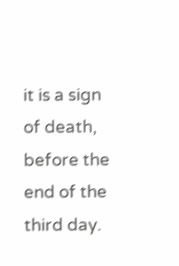it is a sign of death, before the end of the third day.